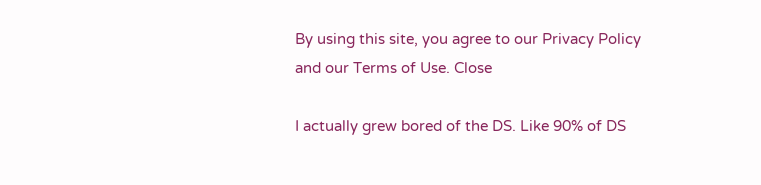By using this site, you agree to our Privacy Policy and our Terms of Use. Close

I actually grew bored of the DS. Like 90% of DS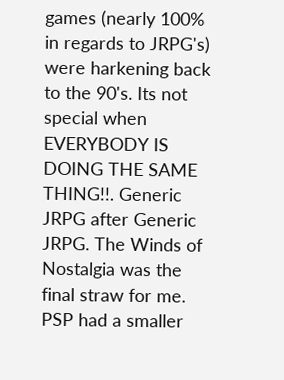games (nearly 100% in regards to JRPG's) were harkening back to the 90's. Its not special when EVERYBODY IS DOING THE SAME THING!!. Generic JRPG after Generic JRPG. The Winds of Nostalgia was the final straw for me. PSP had a smaller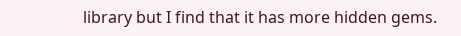library but I find that it has more hidden gems.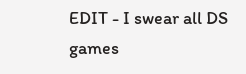EDIT - I swear all DS games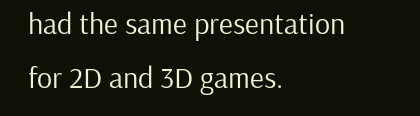had the same presentation for 2D and 3D games.